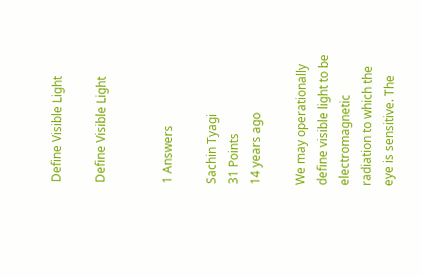Define Visible Light

Define Visible Light


1 Answers

Sachin Tyagi
31 Points
14 years ago

We may operationally define visible light to be electromagnetic radiation to which the eye is sensitive. The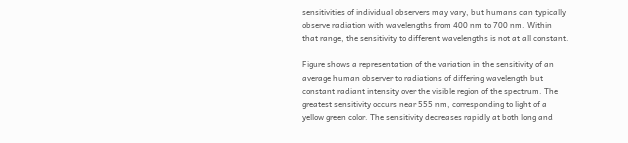sensitivities of individual observers may vary, but humans can typically observe radiation with wavelengths from 400 nm to 700 nm. Within that range, the sensitivity to different wavelengths is not at all constant.

Figure shows a representation of the variation in the sensitivity of an average human observer to radiations of differing wavelength but constant radiant intensity over the visible region of the spectrum. The greatest sensitivity occurs near 555 nm, corresponding to light of a yellow green color. The sensitivity decreases rapidly at both long and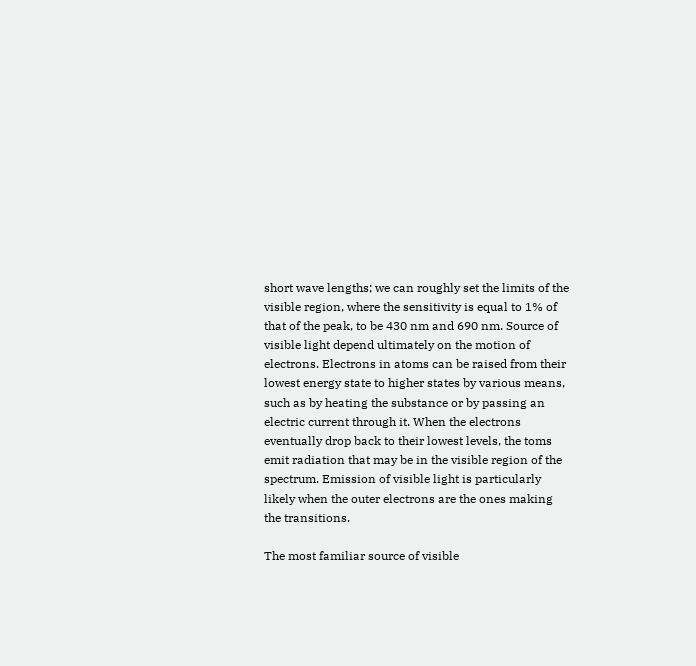short wave lengths; we can roughly set the limits of the visible region, where the sensitivity is equal to 1% of that of the peak, to be 430 nm and 690 nm. Source of visible light depend ultimately on the motion of electrons. Electrons in atoms can be raised from their lowest energy state to higher states by various means, such as by heating the substance or by passing an electric current through it. When the electrons eventually drop back to their lowest levels, the toms emit radiation that may be in the visible region of the spectrum. Emission of visible light is particularly likely when the outer electrons are the ones making the transitions.

The most familiar source of visible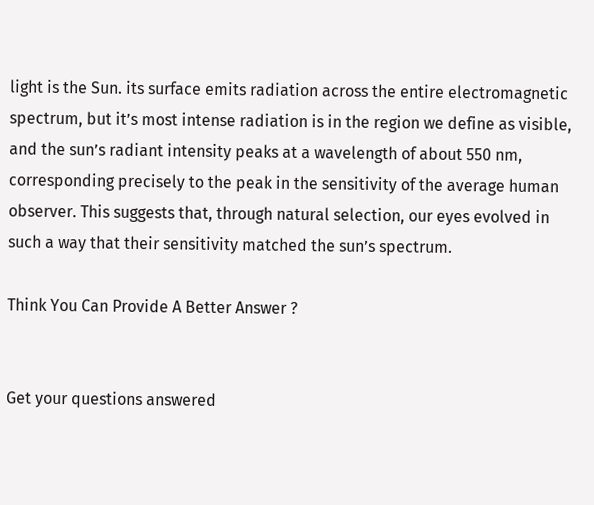light is the Sun. its surface emits radiation across the entire electromagnetic spectrum, but it’s most intense radiation is in the region we define as visible, and the sun’s radiant intensity peaks at a wavelength of about 550 nm, corresponding precisely to the peak in the sensitivity of the average human observer. This suggests that, through natural selection, our eyes evolved in such a way that their sensitivity matched the sun’s spectrum.

Think You Can Provide A Better Answer ?


Get your questions answered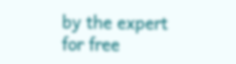by the expert for free